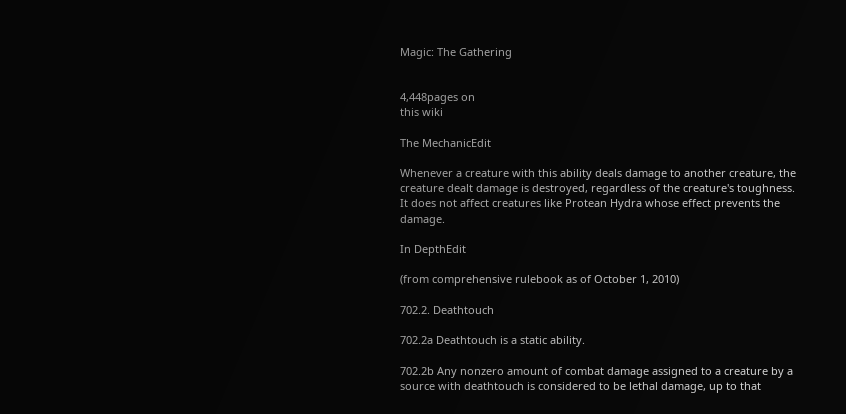Magic: The Gathering


4,448pages on
this wiki

The MechanicEdit

Whenever a creature with this ability deals damage to another creature, the creature dealt damage is destroyed, regardless of the creature's toughness. It does not affect creatures like Protean Hydra whose effect prevents the damage.

In DepthEdit

(from comprehensive rulebook as of October 1, 2010)

702.2. Deathtouch

702.2a Deathtouch is a static ability.

702.2b Any nonzero amount of combat damage assigned to a creature by a source with deathtouch is considered to be lethal damage, up to that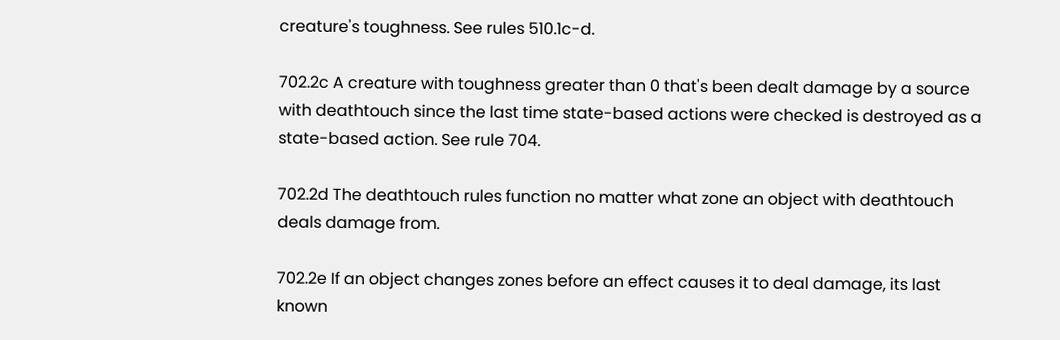creature's toughness. See rules 510.1c-d.

702.2c A creature with toughness greater than 0 that's been dealt damage by a source with deathtouch since the last time state-based actions were checked is destroyed as a state-based action. See rule 704.

702.2d The deathtouch rules function no matter what zone an object with deathtouch deals damage from.

702.2e If an object changes zones before an effect causes it to deal damage, its last known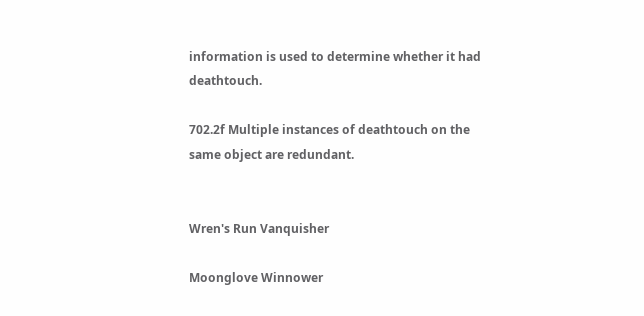information is used to determine whether it had deathtouch.

702.2f Multiple instances of deathtouch on the same object are redundant.


Wren's Run Vanquisher

Moonglove Winnower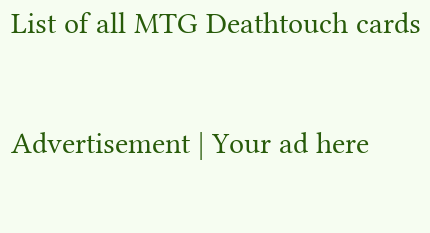List of all MTG Deathtouch cards

Advertisement | Your ad here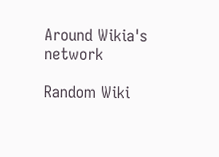Around Wikia's network

Random Wiki